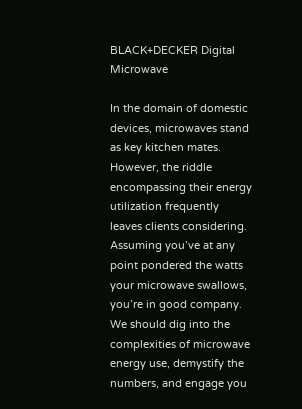BLACK+DECKER Digital Microwave

In the domain of domestic devices, microwaves stand as key kitchen mates. However, the riddle encompassing their energy utilization frequently leaves clients considering. Assuming you’ve at any point pondered the watts your microwave swallows, you’re in good company. We should dig into the complexities of microwave energy use, demystify the numbers, and engage you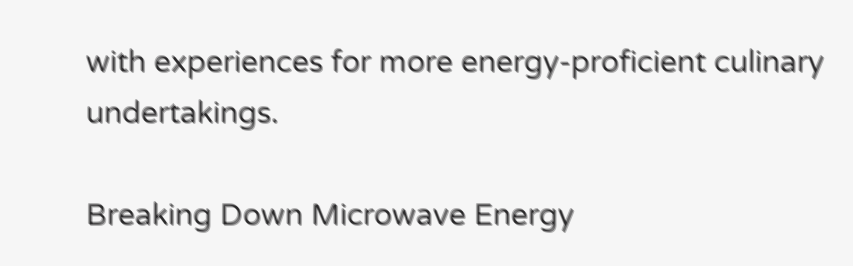with experiences for more energy-proficient culinary undertakings.

Breaking Down Microwave Energy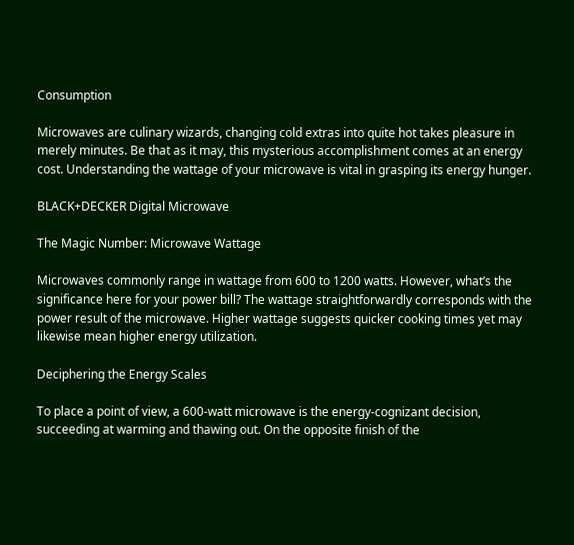Consumption

Microwaves are culinary wizards, changing cold extras into quite hot takes pleasure in merely minutes. Be that as it may, this mysterious accomplishment comes at an energy cost. Understanding the wattage of your microwave is vital in grasping its energy hunger.

BLACK+DECKER Digital Microwave

The Magic Number: Microwave Wattage

Microwaves commonly range in wattage from 600 to 1200 watts. However, what’s the significance here for your power bill? The wattage straightforwardly corresponds with the power result of the microwave. Higher wattage suggests quicker cooking times yet may likewise mean higher energy utilization.

Deciphering the Energy Scales

To place a point of view, a 600-watt microwave is the energy-cognizant decision, succeeding at warming and thawing out. On the opposite finish of the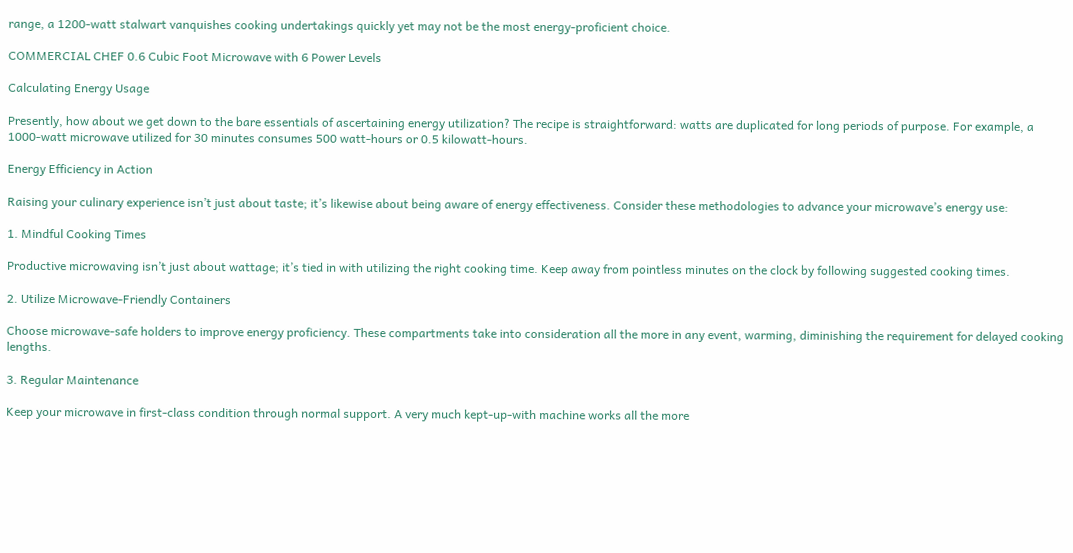range, a 1200-watt stalwart vanquishes cooking undertakings quickly yet may not be the most energy-proficient choice.

COMMERCIAL CHEF 0.6 Cubic Foot Microwave with 6 Power Levels

Calculating Energy Usage

Presently, how about we get down to the bare essentials of ascertaining energy utilization? The recipe is straightforward: watts are duplicated for long periods of purpose. For example, a 1000-watt microwave utilized for 30 minutes consumes 500 watt-hours or 0.5 kilowatt-hours.

Energy Efficiency in Action

Raising your culinary experience isn’t just about taste; it’s likewise about being aware of energy effectiveness. Consider these methodologies to advance your microwave’s energy use:

1. Mindful Cooking Times

Productive microwaving isn’t just about wattage; it’s tied in with utilizing the right cooking time. Keep away from pointless minutes on the clock by following suggested cooking times.

2. Utilize Microwave-Friendly Containers

Choose microwave-safe holders to improve energy proficiency. These compartments take into consideration all the more in any event, warming, diminishing the requirement for delayed cooking lengths.

3. Regular Maintenance

Keep your microwave in first-class condition through normal support. A very much kept-up-with machine works all the more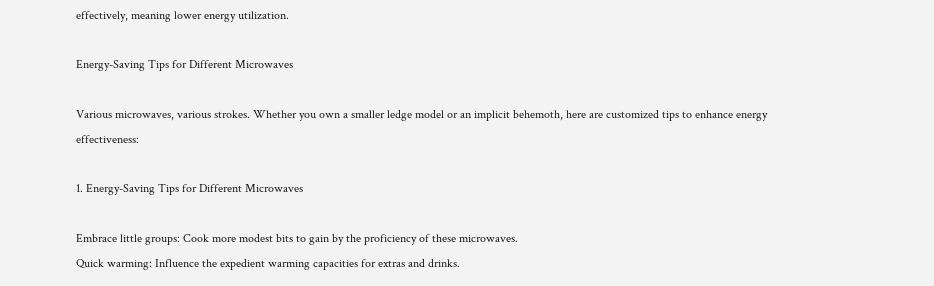effectively, meaning lower energy utilization.

Energy-Saving Tips for Different Microwaves

Various microwaves, various strokes. Whether you own a smaller ledge model or an implicit behemoth, here are customized tips to enhance energy effectiveness:

1. Energy-Saving Tips for Different Microwaves

Embrace little groups: Cook more modest bits to gain by the proficiency of these microwaves.
Quick warming: Influence the expedient warming capacities for extras and drinks.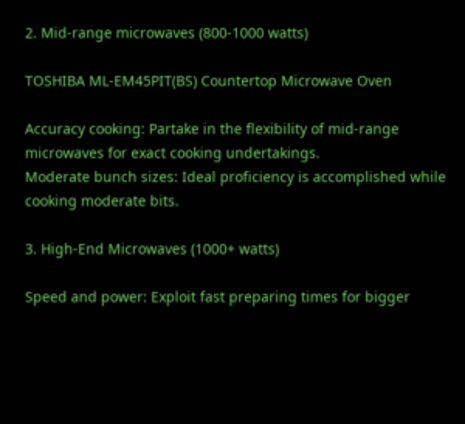2. Mid-range microwaves (800-1000 watts)

TOSHIBA ML-EM45PIT(BS) Countertop Microwave Oven

Accuracy cooking: Partake in the flexibility of mid-range microwaves for exact cooking undertakings.
Moderate bunch sizes: Ideal proficiency is accomplished while cooking moderate bits.

3. High-End Microwaves (1000+ watts)

Speed and power: Exploit fast preparing times for bigger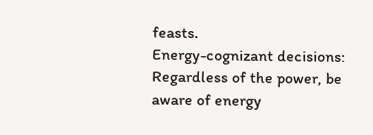feasts.
Energy-cognizant decisions: Regardless of the power, be aware of energy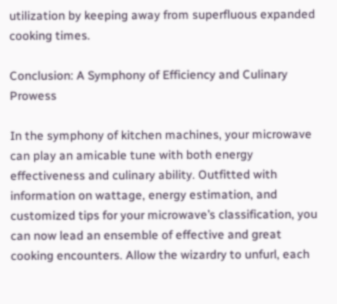utilization by keeping away from superfluous expanded cooking times.

Conclusion: A Symphony of Efficiency and Culinary Prowess

In the symphony of kitchen machines, your microwave can play an amicable tune with both energy effectiveness and culinary ability. Outfitted with information on wattage, energy estimation, and customized tips for your microwave’s classification, you can now lead an ensemble of effective and great cooking encounters. Allow the wizardry to unfurl, each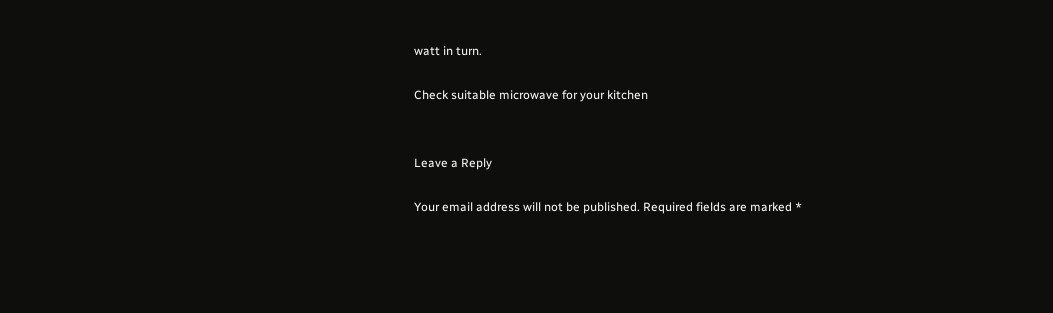watt in turn.

Check suitable microwave for your kitchen


Leave a Reply

Your email address will not be published. Required fields are marked *